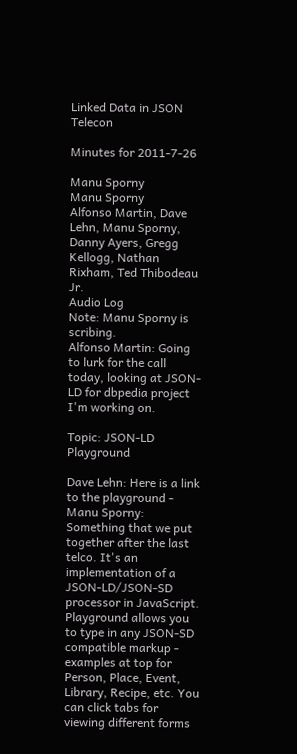Linked Data in JSON Telecon

Minutes for 2011-7-26

Manu Sporny
Manu Sporny
Alfonso Martin, Dave Lehn, Manu Sporny, Danny Ayers, Gregg Kellogg, Nathan Rixham, Ted Thibodeau Jr.
Audio Log
Note: Manu Sporny is scribing.
Alfonso Martin: Going to lurk for the call today, looking at JSON-LD for dbpedia project I'm working on.

Topic: JSON-LD Playground

Dave Lehn: Here is a link to the playground -
Manu Sporny: Something that we put together after the last telco. It's an implementation of a JSON-LD/JSON-SD processor in JavaScript. Playground allows you to type in any JSON-SD compatible markup - examples at top for Person, Place, Event, Library, Recipe, etc. You can click tabs for viewing different forms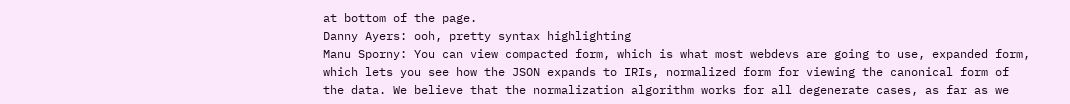at bottom of the page.
Danny Ayers: ooh, pretty syntax highlighting
Manu Sporny: You can view compacted form, which is what most webdevs are going to use, expanded form, which lets you see how the JSON expands to IRIs, normalized form for viewing the canonical form of the data. We believe that the normalization algorithm works for all degenerate cases, as far as we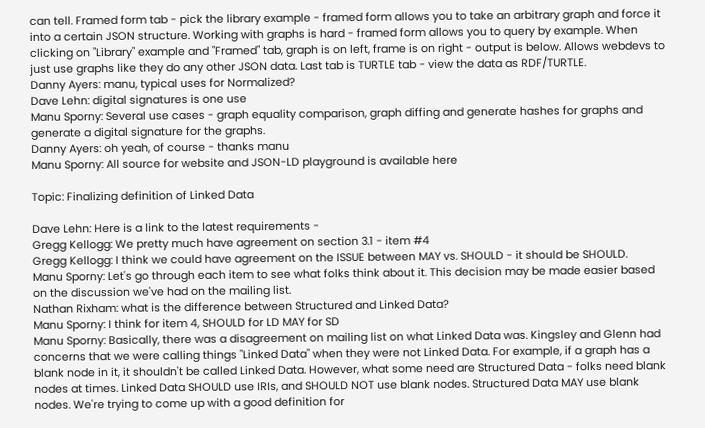can tell. Framed form tab - pick the library example - framed form allows you to take an arbitrary graph and force it into a certain JSON structure. Working with graphs is hard - framed form allows you to query by example. When clicking on "Library" example and "Framed" tab, graph is on left, frame is on right - output is below. Allows webdevs to just use graphs like they do any other JSON data. Last tab is TURTLE tab - view the data as RDF/TURTLE.
Danny Ayers: manu, typical uses for Normalized?
Dave Lehn: digital signatures is one use
Manu Sporny: Several use cases - graph equality comparison, graph diffing and generate hashes for graphs and generate a digital signature for the graphs.
Danny Ayers: oh yeah, of course - thanks manu
Manu Sporny: All source for website and JSON-LD playground is available here

Topic: Finalizing definition of Linked Data

Dave Lehn: Here is a link to the latest requirements -
Gregg Kellogg: We pretty much have agreement on section 3.1 - item #4
Gregg Kellogg: I think we could have agreement on the ISSUE between MAY vs. SHOULD - it should be SHOULD.
Manu Sporny: Let's go through each item to see what folks think about it. This decision may be made easier based on the discussion we've had on the mailing list.
Nathan Rixham: what is the difference between Structured and Linked Data?
Manu Sporny: I think for item 4, SHOULD for LD MAY for SD
Manu Sporny: Basically, there was a disagreement on mailing list on what Linked Data was. Kingsley and Glenn had concerns that we were calling things "Linked Data" when they were not Linked Data. For example, if a graph has a blank node in it, it shouldn't be called Linked Data. However, what some need are Structured Data - folks need blank nodes at times. Linked Data SHOULD use IRIs, and SHOULD NOT use blank nodes. Structured Data MAY use blank nodes. We're trying to come up with a good definition for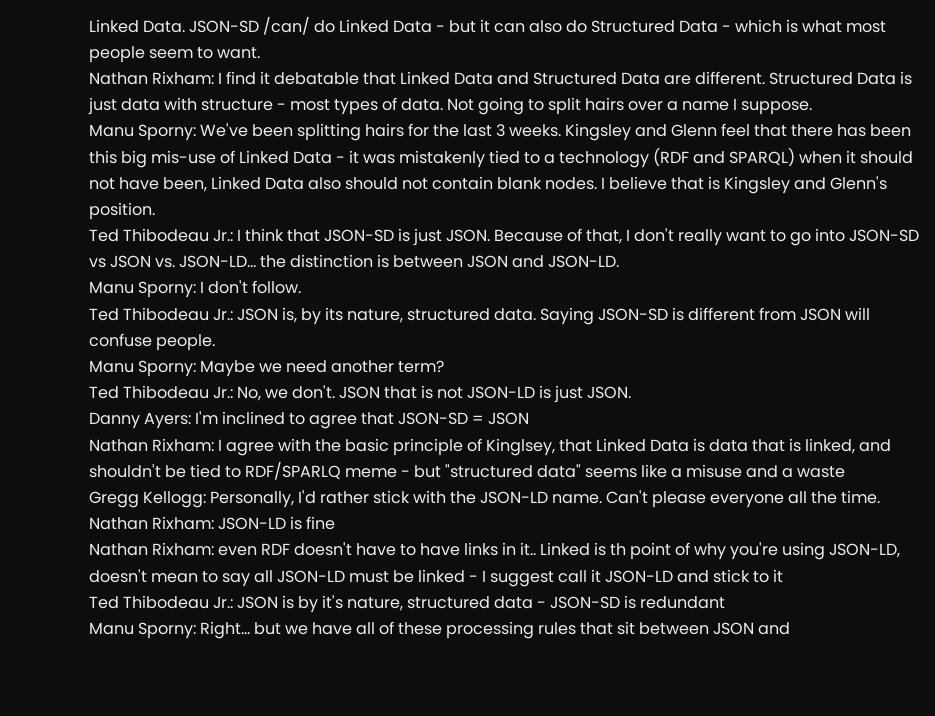Linked Data. JSON-SD /can/ do Linked Data - but it can also do Structured Data - which is what most people seem to want.
Nathan Rixham: I find it debatable that Linked Data and Structured Data are different. Structured Data is just data with structure - most types of data. Not going to split hairs over a name I suppose.
Manu Sporny: We've been splitting hairs for the last 3 weeks. Kingsley and Glenn feel that there has been this big mis-use of Linked Data - it was mistakenly tied to a technology (RDF and SPARQL) when it should not have been, Linked Data also should not contain blank nodes. I believe that is Kingsley and Glenn's position.
Ted Thibodeau Jr.: I think that JSON-SD is just JSON. Because of that, I don't really want to go into JSON-SD vs JSON vs. JSON-LD... the distinction is between JSON and JSON-LD.
Manu Sporny: I don't follow.
Ted Thibodeau Jr.: JSON is, by its nature, structured data. Saying JSON-SD is different from JSON will confuse people.
Manu Sporny: Maybe we need another term?
Ted Thibodeau Jr.: No, we don't. JSON that is not JSON-LD is just JSON.
Danny Ayers: I'm inclined to agree that JSON-SD = JSON
Nathan Rixham: I agree with the basic principle of Kinglsey, that Linked Data is data that is linked, and shouldn't be tied to RDF/SPARLQ meme - but "structured data" seems like a misuse and a waste
Gregg Kellogg: Personally, I'd rather stick with the JSON-LD name. Can't please everyone all the time.
Nathan Rixham: JSON-LD is fine
Nathan Rixham: even RDF doesn't have to have links in it.. Linked is th point of why you're using JSON-LD, doesn't mean to say all JSON-LD must be linked - I suggest call it JSON-LD and stick to it
Ted Thibodeau Jr.: JSON is by it's nature, structured data - JSON-SD is redundant
Manu Sporny: Right... but we have all of these processing rules that sit between JSON and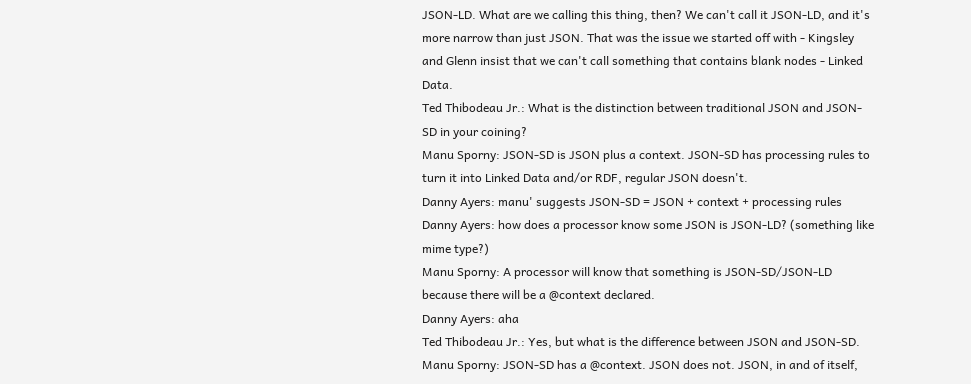JSON-LD. What are we calling this thing, then? We can't call it JSON-LD, and it's more narrow than just JSON. That was the issue we started off with - Kingsley and Glenn insist that we can't call something that contains blank nodes - Linked Data.
Ted Thibodeau Jr.: What is the distinction between traditional JSON and JSON-SD in your coining?
Manu Sporny: JSON-SD is JSON plus a context. JSON-SD has processing rules to turn it into Linked Data and/or RDF, regular JSON doesn't.
Danny Ayers: manu' suggests JSON-SD = JSON + context + processing rules
Danny Ayers: how does a processor know some JSON is JSON-LD? (something like mime type?)
Manu Sporny: A processor will know that something is JSON-SD/JSON-LD because there will be a @context declared.
Danny Ayers: aha
Ted Thibodeau Jr.: Yes, but what is the difference between JSON and JSON-SD.
Manu Sporny: JSON-SD has a @context. JSON does not. JSON, in and of itself,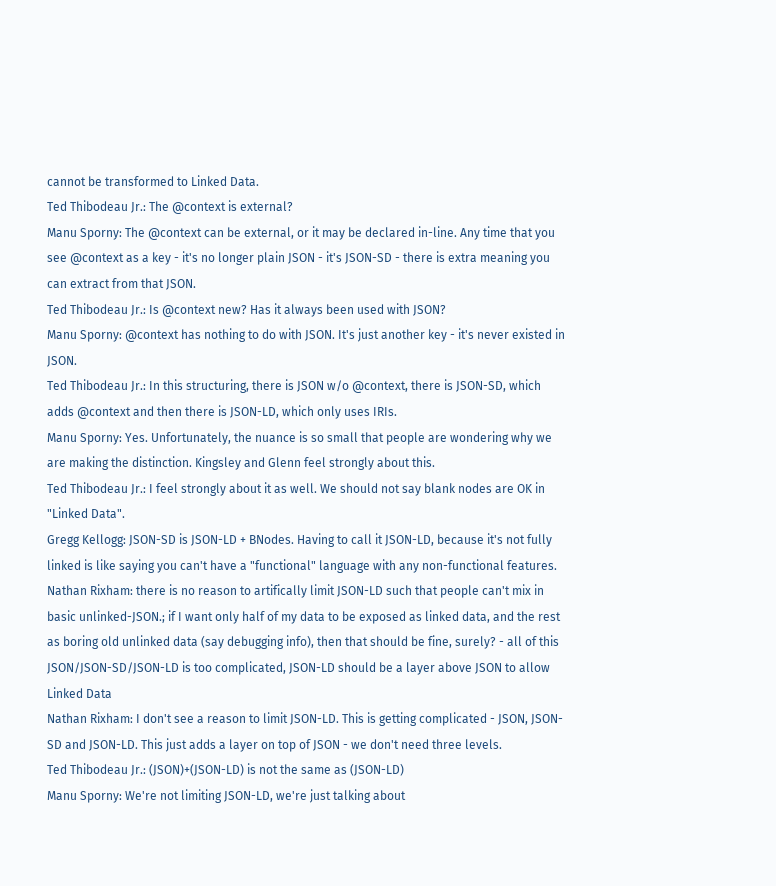cannot be transformed to Linked Data.
Ted Thibodeau Jr.: The @context is external?
Manu Sporny: The @context can be external, or it may be declared in-line. Any time that you see @context as a key - it's no longer plain JSON - it's JSON-SD - there is extra meaning you can extract from that JSON.
Ted Thibodeau Jr.: Is @context new? Has it always been used with JSON?
Manu Sporny: @context has nothing to do with JSON. It's just another key - it's never existed in JSON.
Ted Thibodeau Jr.: In this structuring, there is JSON w/o @context, there is JSON-SD, which adds @context and then there is JSON-LD, which only uses IRIs.
Manu Sporny: Yes. Unfortunately, the nuance is so small that people are wondering why we are making the distinction. Kingsley and Glenn feel strongly about this.
Ted Thibodeau Jr.: I feel strongly about it as well. We should not say blank nodes are OK in "Linked Data".
Gregg Kellogg: JSON-SD is JSON-LD + BNodes. Having to call it JSON-LD, because it's not fully linked is like saying you can't have a "functional" language with any non-functional features.
Nathan Rixham: there is no reason to artifically limit JSON-LD such that people can't mix in basic unlinked-JSON.; if I want only half of my data to be exposed as linked data, and the rest as boring old unlinked data (say debugging info), then that should be fine, surely? - all of this JSON/JSON-SD/JSON-LD is too complicated, JSON-LD should be a layer above JSON to allow Linked Data
Nathan Rixham: I don't see a reason to limit JSON-LD. This is getting complicated - JSON, JSON-SD and JSON-LD. This just adds a layer on top of JSON - we don't need three levels.
Ted Thibodeau Jr.: (JSON)+(JSON-LD) is not the same as (JSON-LD)
Manu Sporny: We're not limiting JSON-LD, we're just talking about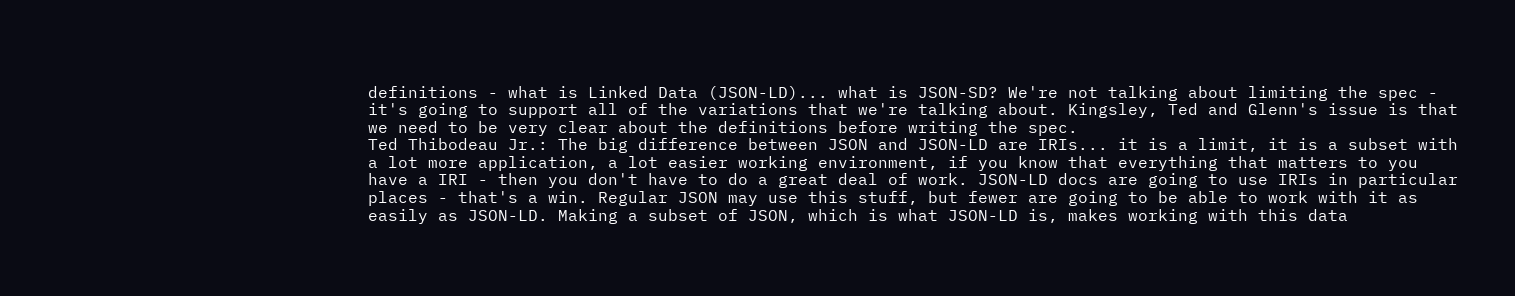definitions - what is Linked Data (JSON-LD)... what is JSON-SD? We're not talking about limiting the spec - it's going to support all of the variations that we're talking about. Kingsley, Ted and Glenn's issue is that we need to be very clear about the definitions before writing the spec.
Ted Thibodeau Jr.: The big difference between JSON and JSON-LD are IRIs... it is a limit, it is a subset with a lot more application, a lot easier working environment, if you know that everything that matters to you have a IRI - then you don't have to do a great deal of work. JSON-LD docs are going to use IRIs in particular places - that's a win. Regular JSON may use this stuff, but fewer are going to be able to work with it as easily as JSON-LD. Making a subset of JSON, which is what JSON-LD is, makes working with this data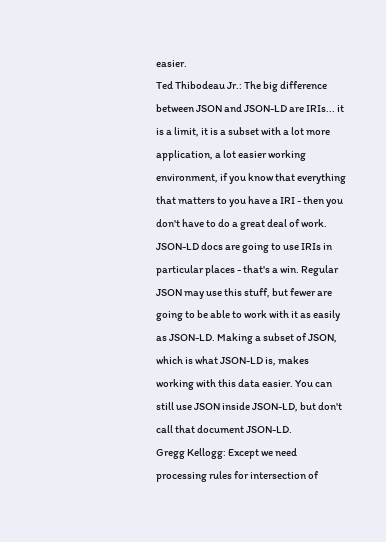easier.
Ted Thibodeau Jr.: The big difference between JSON and JSON-LD are IRIs... it is a limit, it is a subset with a lot more application, a lot easier working environment, if you know that everything that matters to you have a IRI - then you don't have to do a great deal of work. JSON-LD docs are going to use IRIs in particular places - that's a win. Regular JSON may use this stuff, but fewer are going to be able to work with it as easily as JSON-LD. Making a subset of JSON, which is what JSON-LD is, makes working with this data easier. You can still use JSON inside JSON-LD, but don't call that document JSON-LD.
Gregg Kellogg: Except we need processing rules for intersection of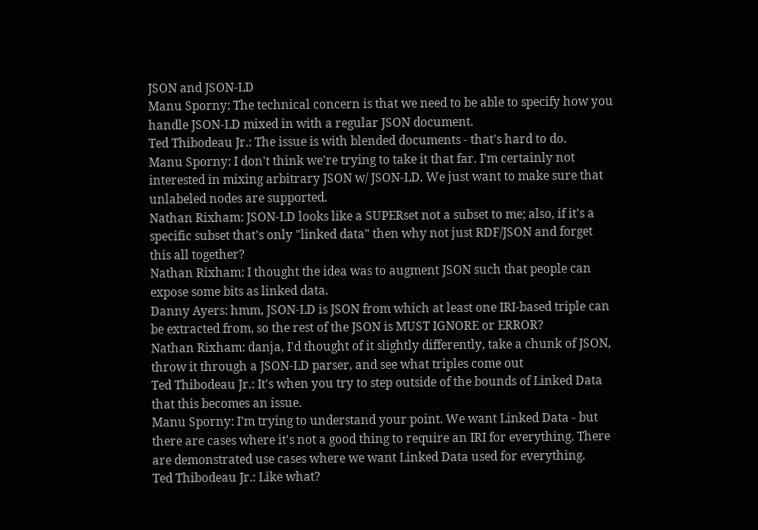JSON and JSON-LD
Manu Sporny: The technical concern is that we need to be able to specify how you handle JSON-LD mixed in with a regular JSON document.
Ted Thibodeau Jr.: The issue is with blended documents - that's hard to do.
Manu Sporny: I don't think we're trying to take it that far. I'm certainly not interested in mixing arbitrary JSON w/ JSON-LD. We just want to make sure that unlabeled nodes are supported.
Nathan Rixham: JSON-LD looks like a SUPERset not a subset to me; also, if it's a specific subset that's only "linked data" then why not just RDF/JSON and forget this all together?
Nathan Rixham: I thought the idea was to augment JSON such that people can expose some bits as linked data.
Danny Ayers: hmm, JSON-LD is JSON from which at least one IRI-based triple can be extracted from, so the rest of the JSON is MUST IGNORE or ERROR?
Nathan Rixham: danja, I'd thought of it slightly differently, take a chunk of JSON, throw it through a JSON-LD parser, and see what triples come out
Ted Thibodeau Jr.: It's when you try to step outside of the bounds of Linked Data that this becomes an issue.
Manu Sporny: I'm trying to understand your point. We want Linked Data - but there are cases where it's not a good thing to require an IRI for everything. There are demonstrated use cases where we want Linked Data used for everything.
Ted Thibodeau Jr.: Like what?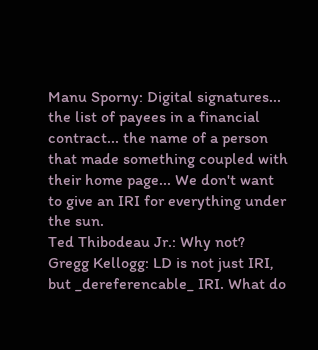Manu Sporny: Digital signatures... the list of payees in a financial contract... the name of a person that made something coupled with their home page... We don't want to give an IRI for everything under the sun.
Ted Thibodeau Jr.: Why not?
Gregg Kellogg: LD is not just IRI, but _dereferencable_ IRI. What do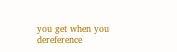you get when you dereference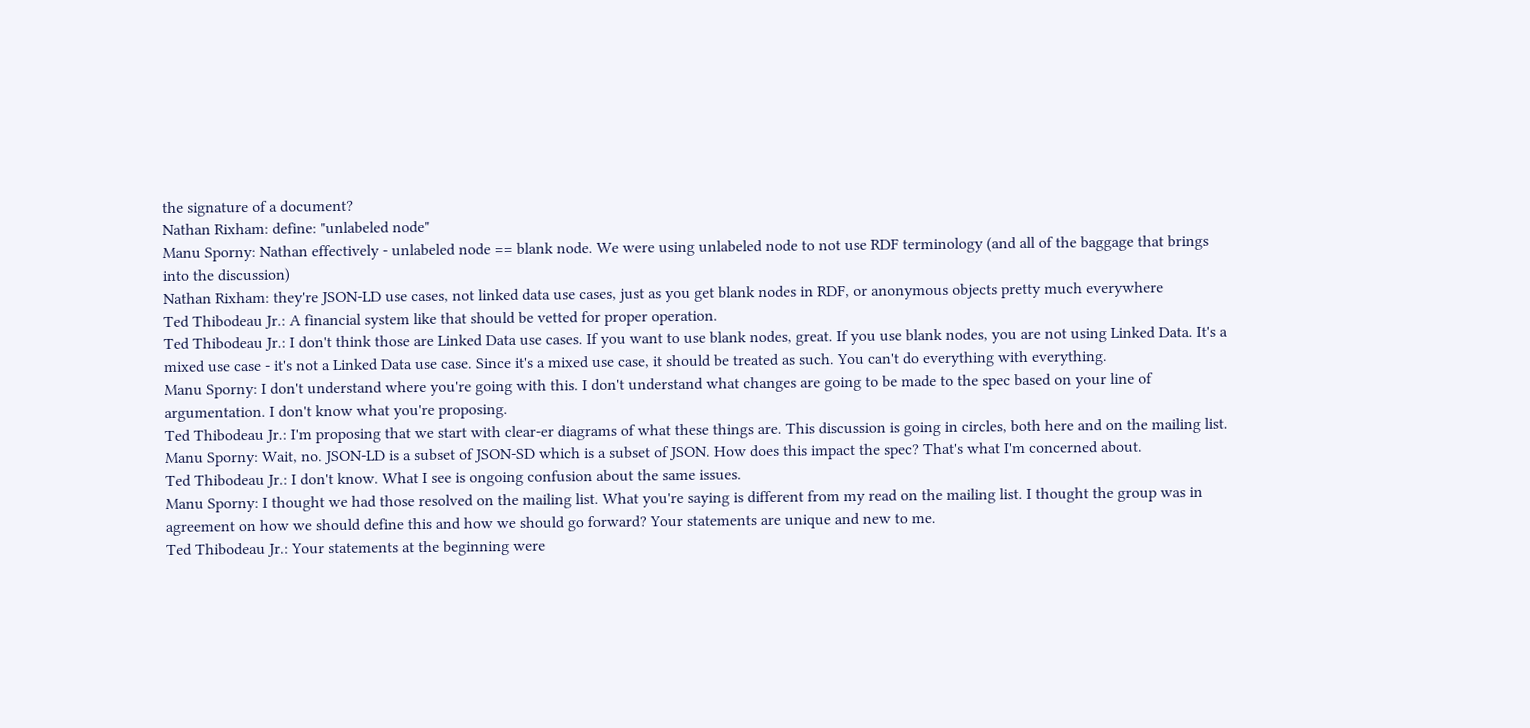the signature of a document?
Nathan Rixham: define: "unlabeled node"
Manu Sporny: Nathan effectively - unlabeled node == blank node. We were using unlabeled node to not use RDF terminology (and all of the baggage that brings into the discussion)
Nathan Rixham: they're JSON-LD use cases, not linked data use cases, just as you get blank nodes in RDF, or anonymous objects pretty much everywhere
Ted Thibodeau Jr.: A financial system like that should be vetted for proper operation.
Ted Thibodeau Jr.: I don't think those are Linked Data use cases. If you want to use blank nodes, great. If you use blank nodes, you are not using Linked Data. It's a mixed use case - it's not a Linked Data use case. Since it's a mixed use case, it should be treated as such. You can't do everything with everything.
Manu Sporny: I don't understand where you're going with this. I don't understand what changes are going to be made to the spec based on your line of argumentation. I don't know what you're proposing.
Ted Thibodeau Jr.: I'm proposing that we start with clear-er diagrams of what these things are. This discussion is going in circles, both here and on the mailing list.
Manu Sporny: Wait, no. JSON-LD is a subset of JSON-SD which is a subset of JSON. How does this impact the spec? That's what I'm concerned about.
Ted Thibodeau Jr.: I don't know. What I see is ongoing confusion about the same issues.
Manu Sporny: I thought we had those resolved on the mailing list. What you're saying is different from my read on the mailing list. I thought the group was in agreement on how we should define this and how we should go forward? Your statements are unique and new to me.
Ted Thibodeau Jr.: Your statements at the beginning were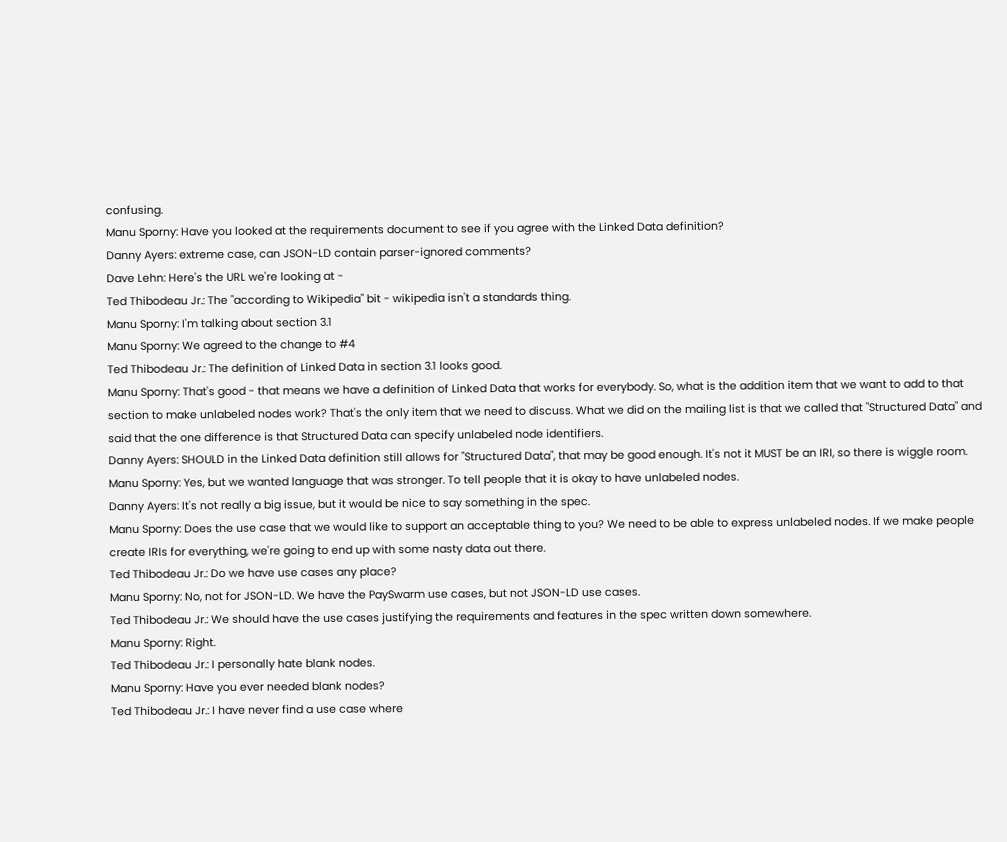confusing.
Manu Sporny: Have you looked at the requirements document to see if you agree with the Linked Data definition?
Danny Ayers: extreme case, can JSON-LD contain parser-ignored comments?
Dave Lehn: Here's the URL we're looking at -
Ted Thibodeau Jr.: The "according to Wikipedia" bit - wikipedia isn't a standards thing.
Manu Sporny: I'm talking about section 3.1
Manu Sporny: We agreed to the change to #4
Ted Thibodeau Jr.: The definition of Linked Data in section 3.1 looks good.
Manu Sporny: That's good - that means we have a definition of Linked Data that works for everybody. So, what is the addition item that we want to add to that section to make unlabeled nodes work? That's the only item that we need to discuss. What we did on the mailing list is that we called that "Structured Data" and said that the one difference is that Structured Data can specify unlabeled node identifiers.
Danny Ayers: SHOULD in the Linked Data definition still allows for "Structured Data", that may be good enough. It's not it MUST be an IRI, so there is wiggle room.
Manu Sporny: Yes, but we wanted language that was stronger. To tell people that it is okay to have unlabeled nodes.
Danny Ayers: It's not really a big issue, but it would be nice to say something in the spec.
Manu Sporny: Does the use case that we would like to support an acceptable thing to you? We need to be able to express unlabeled nodes. If we make people create IRIs for everything, we're going to end up with some nasty data out there.
Ted Thibodeau Jr.: Do we have use cases any place?
Manu Sporny: No, not for JSON-LD. We have the PaySwarm use cases, but not JSON-LD use cases.
Ted Thibodeau Jr.: We should have the use cases justifying the requirements and features in the spec written down somewhere.
Manu Sporny: Right.
Ted Thibodeau Jr.: I personally hate blank nodes.
Manu Sporny: Have you ever needed blank nodes?
Ted Thibodeau Jr.: I have never find a use case where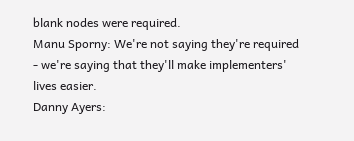blank nodes were required.
Manu Sporny: We're not saying they're required - we're saying that they'll make implementers' lives easier.
Danny Ayers: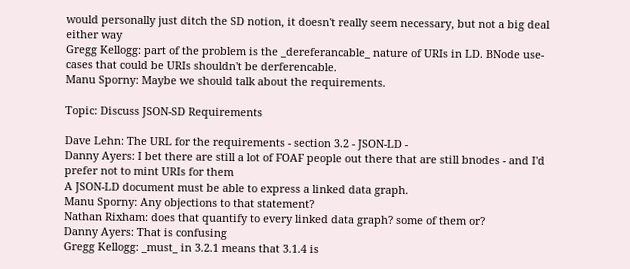would personally just ditch the SD notion, it doesn't really seem necessary, but not a big deal either way
Gregg Kellogg: part of the problem is the _dereferancable_ nature of URIs in LD. BNode use-cases that could be URIs shouldn't be derferencable.
Manu Sporny: Maybe we should talk about the requirements.

Topic: Discuss JSON-SD Requirements

Dave Lehn: The URL for the requirements - section 3.2 - JSON-LD -
Danny Ayers: I bet there are still a lot of FOAF people out there that are still bnodes - and I'd prefer not to mint URIs for them
A JSON-LD document must be able to express a linked data graph.
Manu Sporny: Any objections to that statement?
Nathan Rixham: does that quantify to every linked data graph? some of them or?
Danny Ayers: That is confusing
Gregg Kellogg: _must_ in 3.2.1 means that 3.1.4 is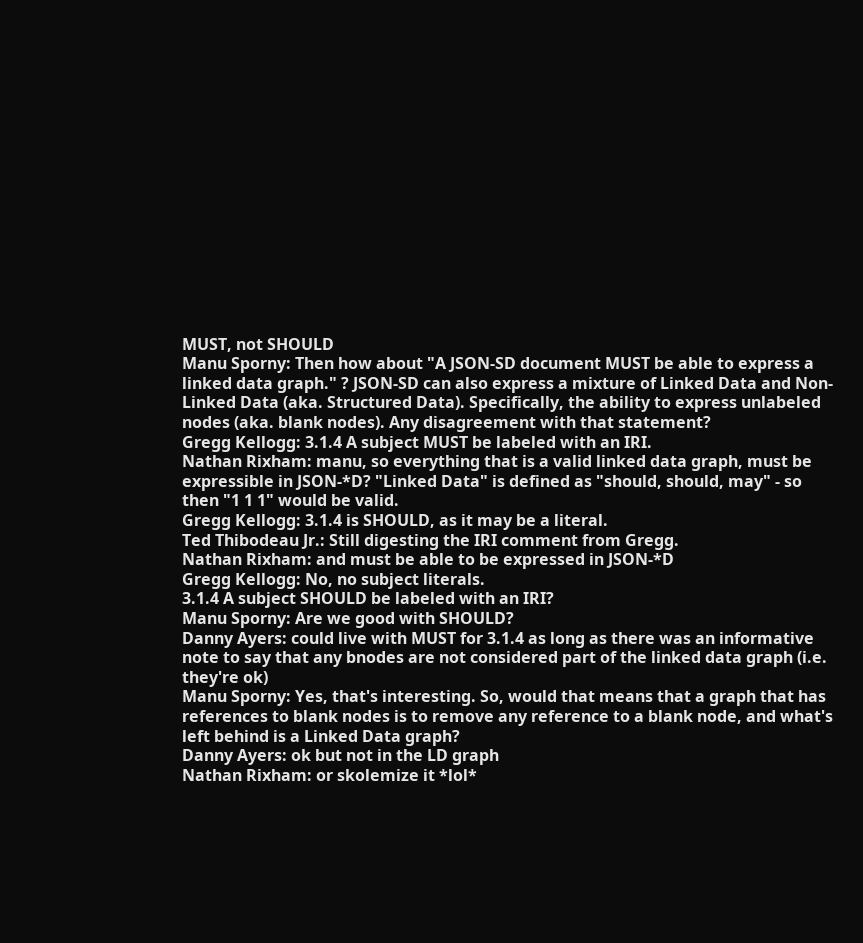MUST, not SHOULD
Manu Sporny: Then how about "A JSON-SD document MUST be able to express a linked data graph." ? JSON-SD can also express a mixture of Linked Data and Non-Linked Data (aka. Structured Data). Specifically, the ability to express unlabeled nodes (aka. blank nodes). Any disagreement with that statement?
Gregg Kellogg: 3.1.4 A subject MUST be labeled with an IRI.
Nathan Rixham: manu, so everything that is a valid linked data graph, must be expressible in JSON-*D? "Linked Data" is defined as "should, should, may" - so then "1 1 1" would be valid.
Gregg Kellogg: 3.1.4 is SHOULD, as it may be a literal.
Ted Thibodeau Jr.: Still digesting the IRI comment from Gregg.
Nathan Rixham: and must be able to be expressed in JSON-*D
Gregg Kellogg: No, no subject literals.
3.1.4 A subject SHOULD be labeled with an IRI?
Manu Sporny: Are we good with SHOULD?
Danny Ayers: could live with MUST for 3.1.4 as long as there was an informative note to say that any bnodes are not considered part of the linked data graph (i.e. they're ok)
Manu Sporny: Yes, that's interesting. So, would that means that a graph that has references to blank nodes is to remove any reference to a blank node, and what's left behind is a Linked Data graph?
Danny Ayers: ok but not in the LD graph
Nathan Rixham: or skolemize it *lol*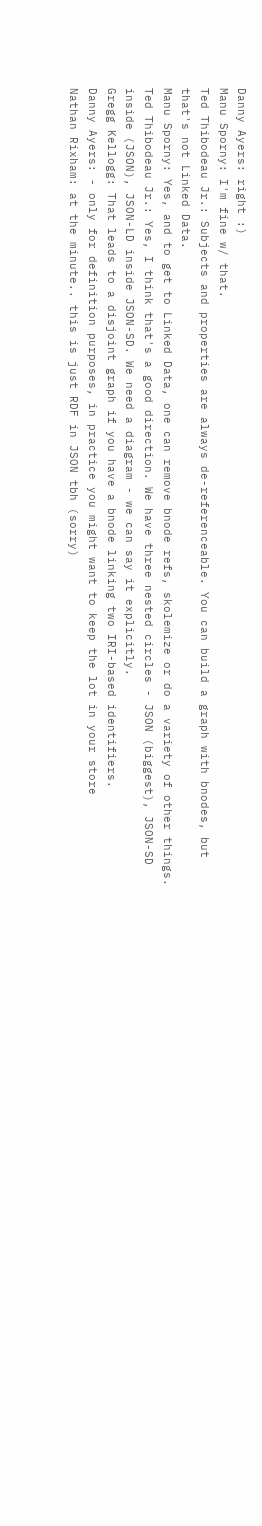Danny Ayers: right :)
Manu Sporny: I'm fine w/ that.
Ted Thibodeau Jr.: Subjects and properties are always de-referenceable. You can build a graph with bnodes, but that's not Linked Data.
Manu Sporny: Yes, and to get to Linked Data, one can remove bnode refs, skolemize or do a variety of other things.
Ted Thibodeau Jr.: Yes, I think that's a good direction. We have three nested circles - JSON (biggest), JSON-SD inside (JSON), JSON-LD inside JSON-SD. We need a diagram - we can say it explicitly.
Gregg Kellogg: That leads to a disjoint graph if you have a bnode linking two IRI-based identifiers.
Danny Ayers: - only for definition purposes, in practice you might want to keep the lot in your store
Nathan Rixham: at the minute.. this is just RDF in JSON tbh (sorry)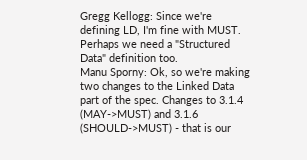Gregg Kellogg: Since we're defining LD, I'm fine with MUST. Perhaps we need a "Structured Data" definition too.
Manu Sporny: Ok, so we're making two changes to the Linked Data part of the spec. Changes to 3.1.4 (MAY->MUST) and 3.1.6 (SHOULD->MUST) - that is our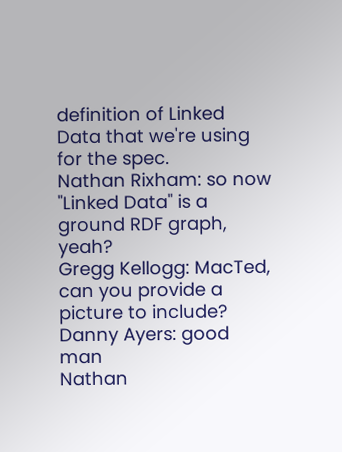definition of Linked Data that we're using for the spec.
Nathan Rixham: so now "Linked Data" is a ground RDF graph, yeah?
Gregg Kellogg: MacTed, can you provide a picture to include?
Danny Ayers: good man
Nathan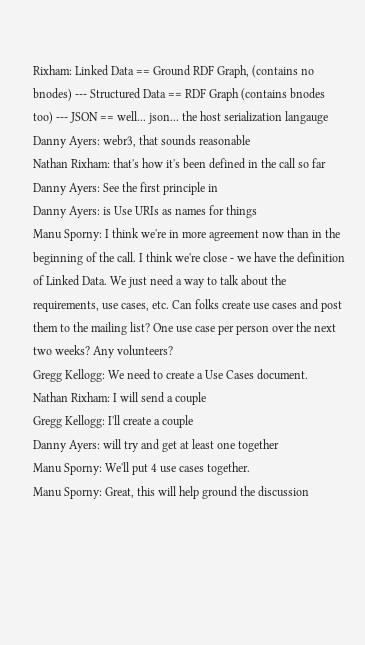Rixham: Linked Data == Ground RDF Graph, (contains no bnodes) --- Structured Data == RDF Graph (contains bnodes too) --- JSON == well... json... the host serialization langauge
Danny Ayers: webr3, that sounds reasonable
Nathan Rixham: that's how it's been defined in the call so far
Danny Ayers: See the first principle in
Danny Ayers: is Use URIs as names for things
Manu Sporny: I think we're in more agreement now than in the beginning of the call. I think we're close - we have the definition of Linked Data. We just need a way to talk about the requirements, use cases, etc. Can folks create use cases and post them to the mailing list? One use case per person over the next two weeks? Any volunteers?
Gregg Kellogg: We need to create a Use Cases document.
Nathan Rixham: I will send a couple
Gregg Kellogg: I'll create a couple
Danny Ayers: will try and get at least one together
Manu Sporny: We'll put 4 use cases together.
Manu Sporny: Great, this will help ground the discussion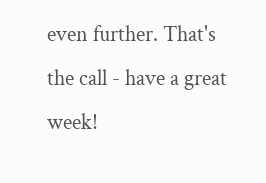even further. That's the call - have a great week!